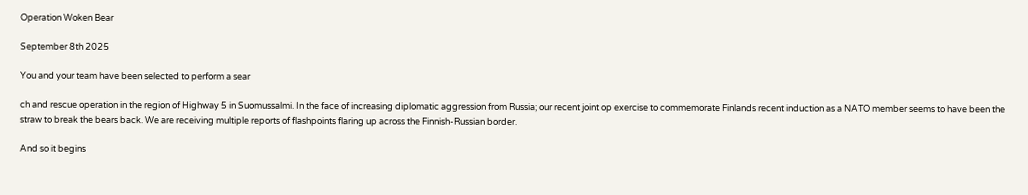Operation Woken Bear

September 8th 2025

You and your team have been selected to perform a sear

ch and rescue operation in the region of Highway 5 in Suomussalmi. In the face of increasing diplomatic aggression from Russia; our recent joint op exercise to commemorate Finlands recent induction as a NATO member seems to have been the straw to break the bears back. We are receiving multiple reports of flashpoints flaring up across the Finnish-Russian border.

And so it begins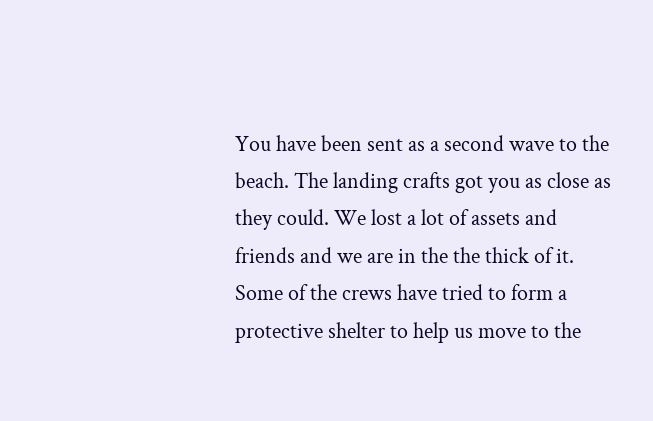You have been sent as a second wave to the beach. The landing crafts got you as close as they could. We lost a lot of assets and friends and we are in the the thick of it.
Some of the crews have tried to form a protective shelter to help us move to the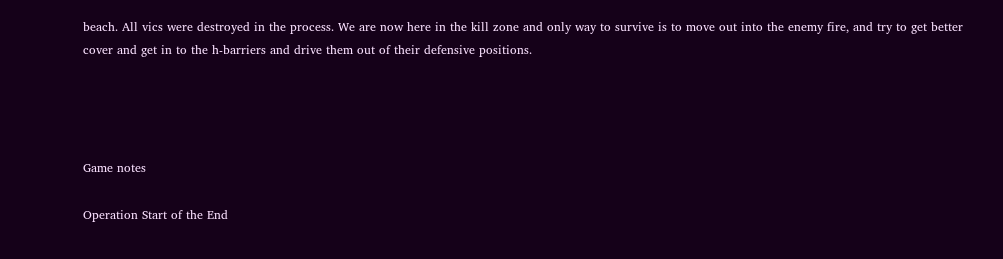beach. All vics were destroyed in the process. We are now here in the kill zone and only way to survive is to move out into the enemy fire, and try to get better cover and get in to the h-barriers and drive them out of their defensive positions.




Game notes

Operation Start of the End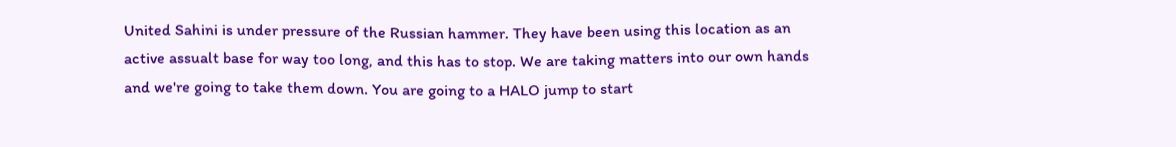United Sahini is under pressure of the Russian hammer. They have been using this location as an active assualt base for way too long, and this has to stop. We are taking matters into our own hands and we're going to take them down. You are going to a HALO jump to start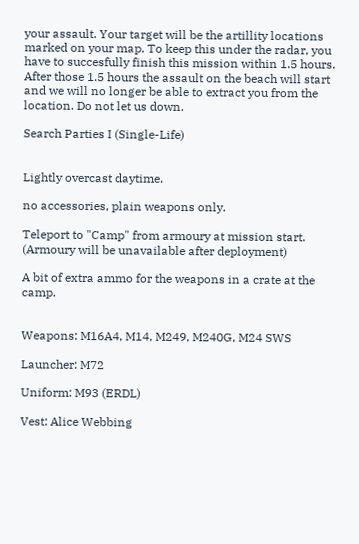your assault. Your target will be the artillity locations marked on your map. To keep this under the radar, you have to succesfully finish this mission within 1.5 hours. After those 1.5 hours the assault on the beach will start and we will no longer be able to extract you from the location. Do not let us down.

Search Parties I (Single-Life)


Lightly overcast daytime.

no accessories, plain weapons only.

Teleport to "Camp" from armoury at mission start. (Armoury will be unavailable after deployment)

A bit of extra ammo for the weapons in a crate at the camp.


Weapons: M16A4, M14, M249, M240G, M24 SWS

Launcher: M72

Uniform: M93 (ERDL)

Vest: Alice Webbing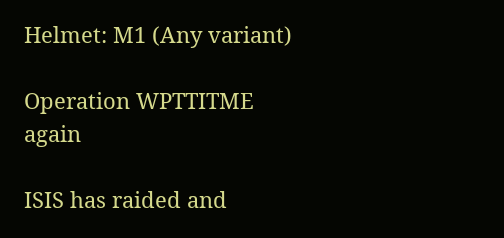Helmet: M1 (Any variant)

Operation WPTTITME again

ISIS has raided and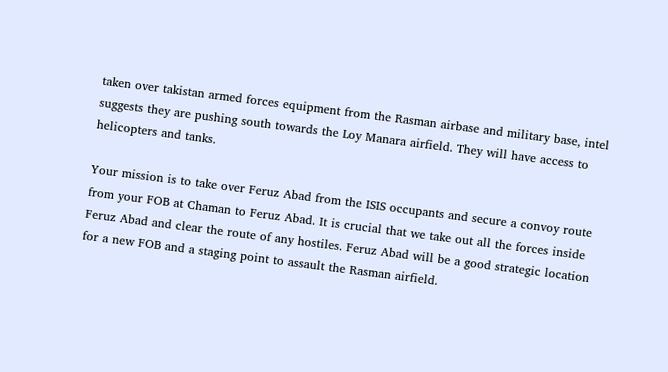taken over takistan armed forces equipment from the Rasman airbase and military base, intel suggests they are pushing south towards the Loy Manara airfield. They will have access to helicopters and tanks.

Your mission is to take over Feruz Abad from the ISIS occupants and secure a convoy route from your FOB at Chaman to Feruz Abad. It is crucial that we take out all the forces inside Feruz Abad and clear the route of any hostiles. Feruz Abad will be a good strategic location for a new FOB and a staging point to assault the Rasman airfield.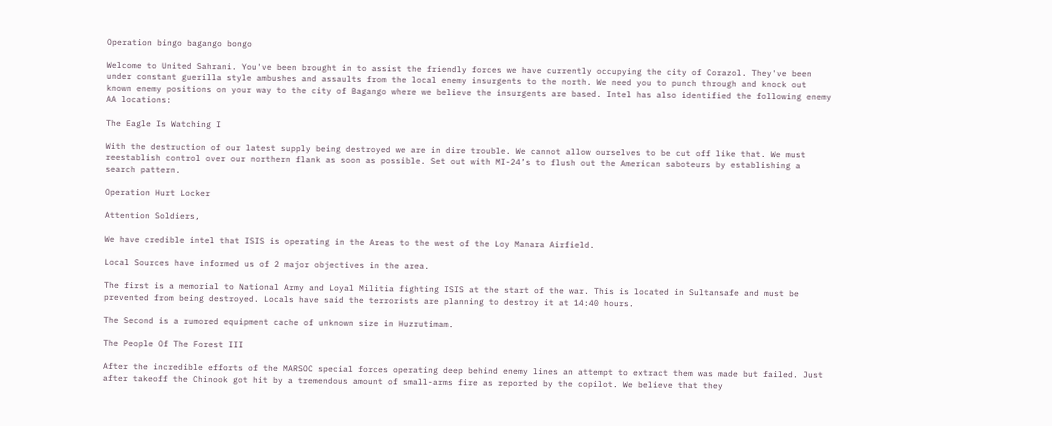Operation bingo bagango bongo

Welcome to United Sahrani. You've been brought in to assist the friendly forces we have currently occupying the city of Corazol. They've been under constant guerilla style ambushes and assaults from the local enemy insurgents to the north. We need you to punch through and knock out known enemy positions on your way to the city of Bagango where we believe the insurgents are based. Intel has also identified the following enemy AA locations:

The Eagle Is Watching I

With the destruction of our latest supply being destroyed we are in dire trouble. We cannot allow ourselves to be cut off like that. We must reestablish control over our northern flank as soon as possible. Set out with MI-24’s to flush out the American saboteurs by establishing a search pattern.

Operation Hurt Locker

Attention Soldiers,

We have credible intel that ISIS is operating in the Areas to the west of the Loy Manara Airfield.

Local Sources have informed us of 2 major objectives in the area.

The first is a memorial to National Army and Loyal Militia fighting ISIS at the start of the war. This is located in Sultansafe and must be prevented from being destroyed. Locals have said the terrorists are planning to destroy it at 14:40 hours.

The Second is a rumored equipment cache of unknown size in Huzrutimam.

The People Of The Forest III

After the incredible efforts of the MARSOC special forces operating deep behind enemy lines an attempt to extract them was made but failed. Just after takeoff the Chinook got hit by a tremendous amount of small-arms fire as reported by the copilot. We believe that they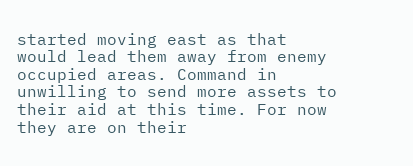started moving east as that would lead them away from enemy occupied areas. Command in unwilling to send more assets to their aid at this time. For now they are on their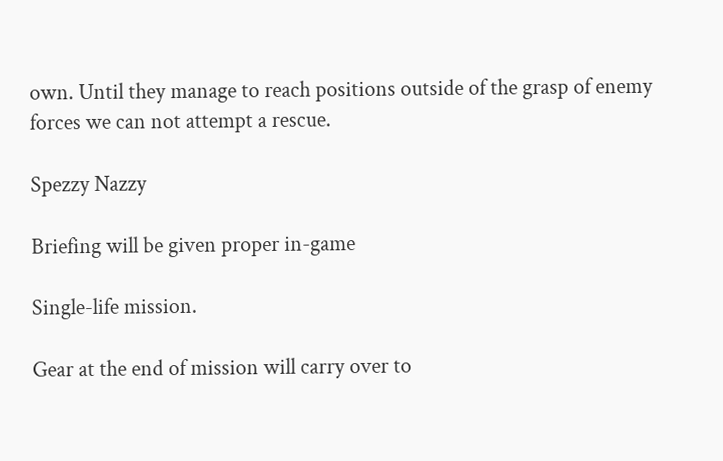own. Until they manage to reach positions outside of the grasp of enemy forces we can not attempt a rescue.

Spezzy Nazzy

Briefing will be given proper in-game

Single-life mission.

Gear at the end of mission will carry over to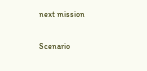next mission

Scenario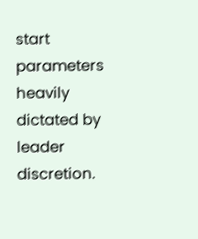start parameters heavily dictated by leader discretion.